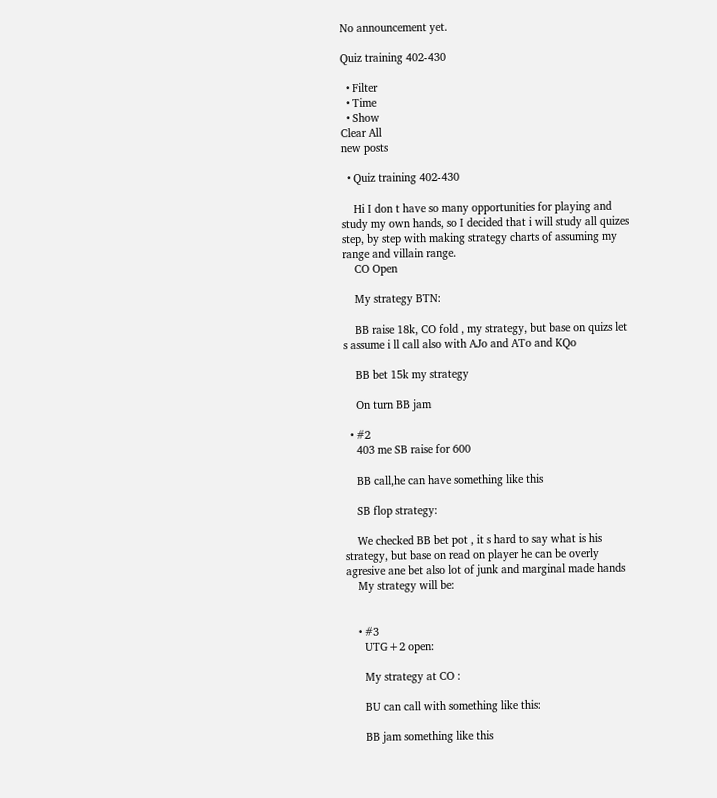No announcement yet.

Quiz training 402-430

  • Filter
  • Time
  • Show
Clear All
new posts

  • Quiz training 402-430

    Hi I don t have so many opportunities for playing and study my own hands, so I decided that i will study all quizes step, by step with making strategy charts of assuming my range and villain range.
    CO Open

    My strategy BTN:

    BB raise 18k, CO fold , my strategy, but base on quizs let s assume i ll call also with AJo and ATo and KQo

    BB bet 15k my strategy

    On turn BB jam

  • #2
    403 me SB raise for 600

    BB call,he can have something like this

    SB flop strategy:

    We checked BB bet pot , it s hard to say what is his strategy, but base on read on player he can be overly agresive ane bet also lot of junk and marginal made hands
    My strategy will be:


    • #3
      UTG+2 open:

      My strategy at CO :

      BU can call with something like this:

      BB jam something like this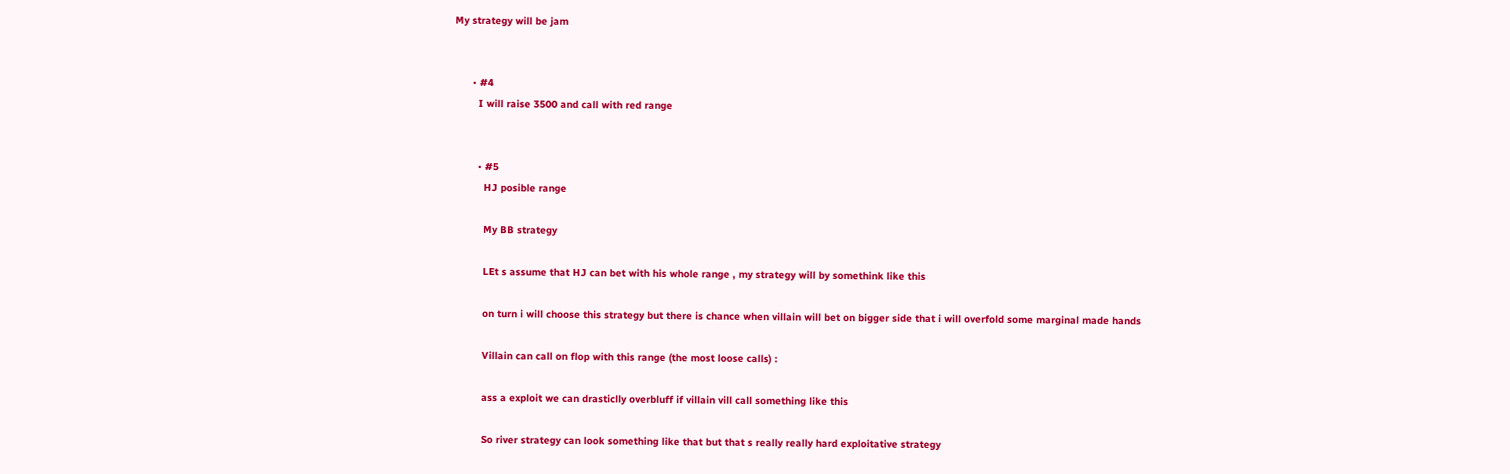My strategy will be jam


      • #4
        I will raise 3500 and call with red range


        • #5
          HJ posible range

          My BB strategy

          LEt s assume that HJ can bet with his whole range , my strategy will by somethink like this

          on turn i will choose this strategy but there is chance when villain will bet on bigger side that i will overfold some marginal made hands

          Villain can call on flop with this range (the most loose calls) :

          ass a exploit we can drasticlly overbluff if villain vill call something like this

          So river strategy can look something like that but that s really really hard exploitative strategy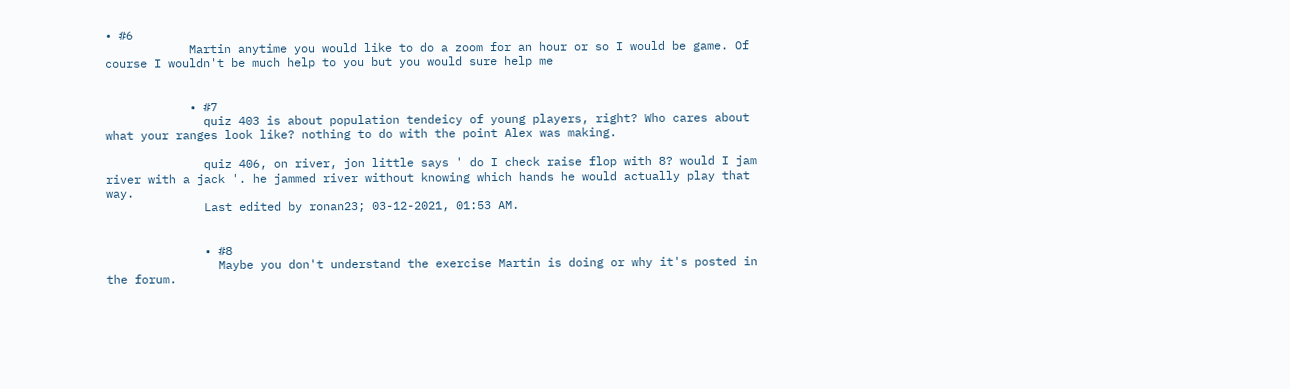• #6
            Martin anytime you would like to do a zoom for an hour or so I would be game. Of course I wouldn't be much help to you but you would sure help me


            • #7
              quiz 403 is about population tendeicy of young players, right? Who cares about what your ranges look like? nothing to do with the point Alex was making.

              quiz 406, on river, jon little says ' do I check raise flop with 8? would I jam river with a jack '. he jammed river without knowing which hands he would actually play that way.
              Last edited by ronan23; 03-12-2021, 01:53 AM.


              • #8
                Maybe you don't understand the exercise Martin is doing or why it's posted in the forum.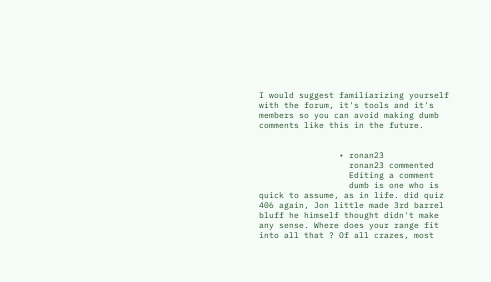I would suggest familiarizing yourself with the forum, it's tools and it's members so you can avoid making dumb comments like this in the future.


                • ronan23
                  ronan23 commented
                  Editing a comment
                  dumb is one who is quick to assume, as in life. did quiz 406 again, Jon little made 3rd barrel bluff he himself thought didn't make any sense. Where does your range fit into all that ? Of all crazes, most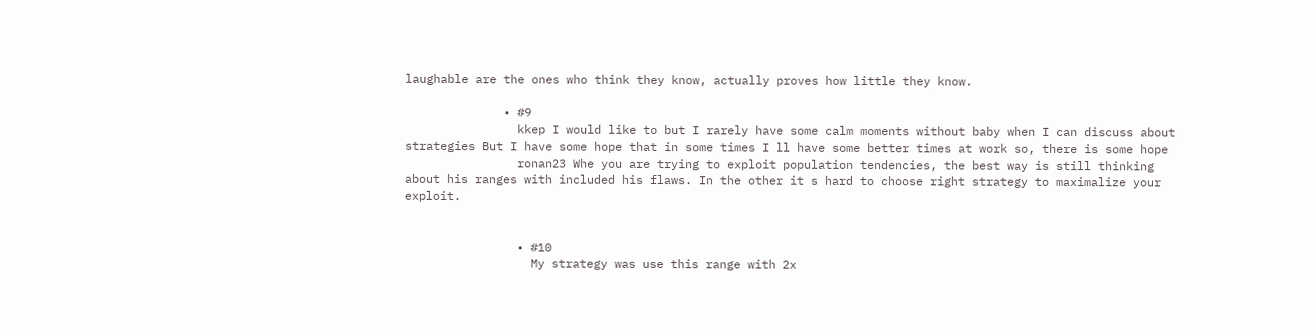laughable are the ones who think they know, actually proves how little they know.

              • #9
                kkep I would like to but I rarely have some calm moments without baby when I can discuss about strategies But I have some hope that in some times I ll have some better times at work so, there is some hope
                ronan23 Whe you are trying to exploit population tendencies, the best way is still thinking about his ranges with included his flaws. In the other it s hard to choose right strategy to maximalize your exploit.


                • #10
                  My strategy was use this range with 2x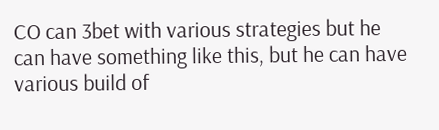CO can 3bet with various strategies but he can have something like this, but he can have various build of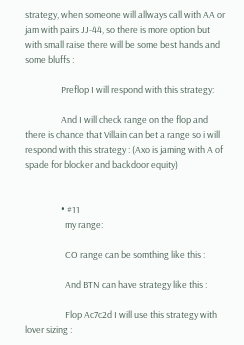strategy, when someone will allways call with AA or jam with pairs JJ-44, so there is more option but with small raise there will be some best hands and some bluffs :

                  Preflop I will respond with this strategy:

                  And I will check range on the flop and there is chance that Villain can bet a range so i will respond with this strategy : (Axo is jaming with A of spade for blocker and backdoor equity)


                  • #11
                    my range:

                    CO range can be somthing like this :

                    And BTN can have strategy like this :

                    Flop Ac7c2d I will use this strategy with lover sizing :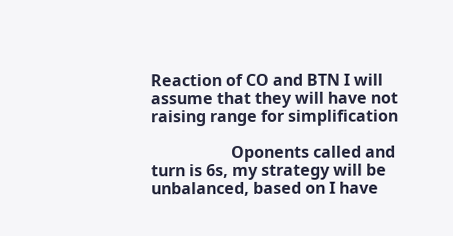Reaction of CO and BTN I will assume that they will have not raising range for simplification

                    Oponents called and turn is 6s, my strategy will be unbalanced, based on I have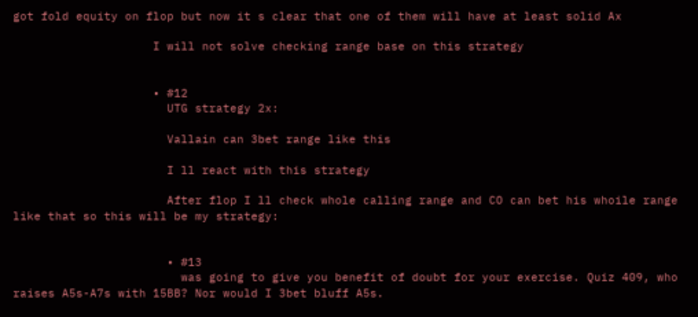got fold equity on flop but now it s clear that one of them will have at least solid Ax

                    I will not solve checking range base on this strategy


                    • #12
                      UTG strategy 2x:

                      Vallain can 3bet range like this

                      I ll react with this strategy

                      After flop I ll check whole calling range and CO can bet his whoile range like that so this will be my strategy:


                      • #13
                        was going to give you benefit of doubt for your exercise. Quiz 409, who raises A5s-A7s with 15BB? Nor would I 3bet bluff A5s.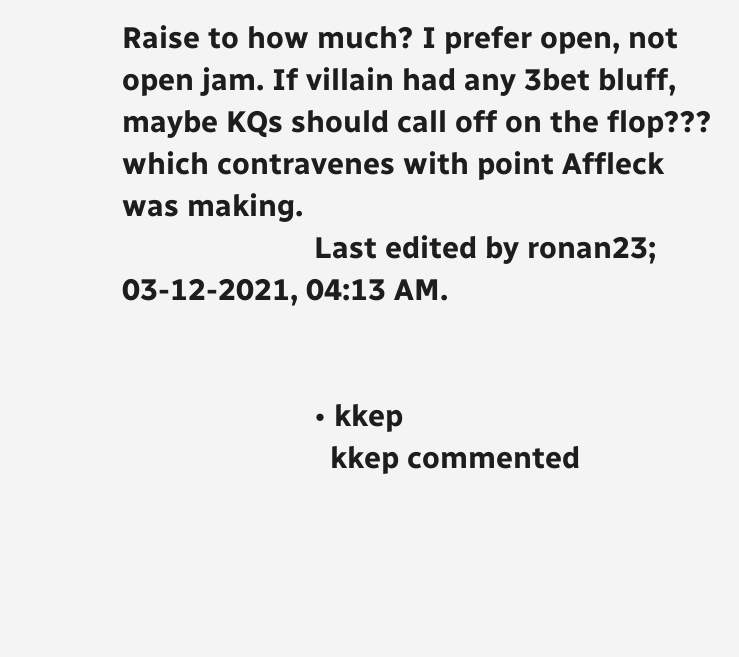Raise to how much? I prefer open, not open jam. If villain had any 3bet bluff, maybe KQs should call off on the flop??? which contravenes with point Affleck was making.
                        Last edited by ronan23; 03-12-2021, 04:13 AM.


                        • kkep
                          kkep commented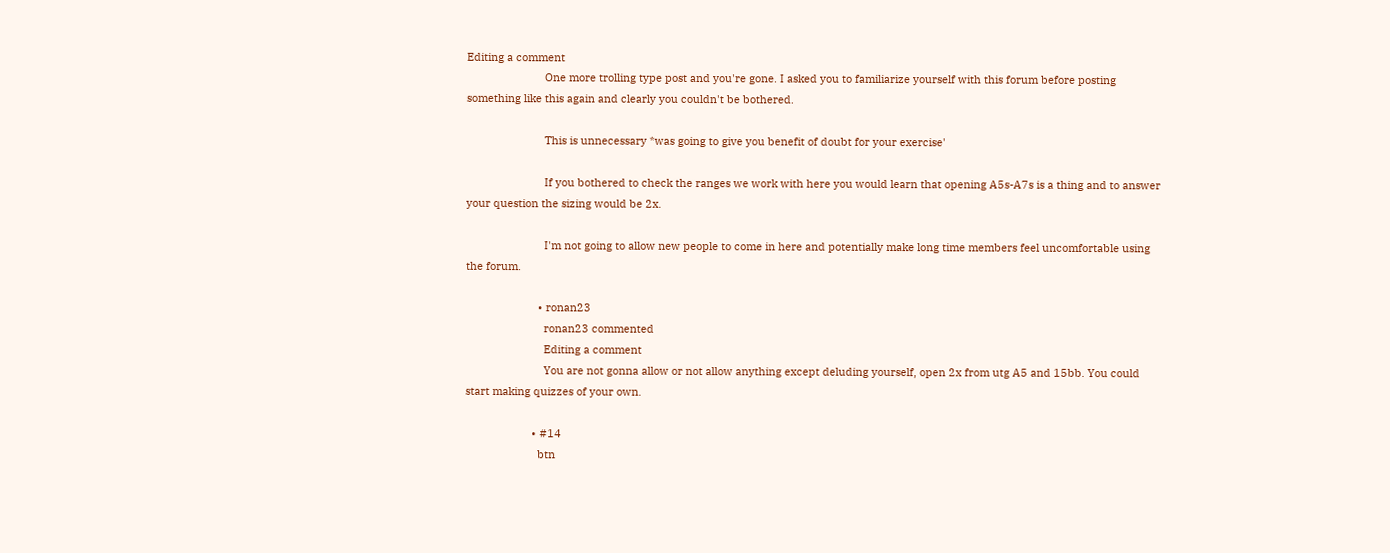Editing a comment
                          One more trolling type post and you're gone. I asked you to familiarize yourself with this forum before posting something like this again and clearly you couldn't be bothered.

                          This is unnecessary *was going to give you benefit of doubt for your exercise'

                          If you bothered to check the ranges we work with here you would learn that opening A5s-A7s is a thing and to answer your question the sizing would be 2x.

                          I'm not going to allow new people to come in here and potentially make long time members feel uncomfortable using the forum.

                        • ronan23
                          ronan23 commented
                          Editing a comment
                          You are not gonna allow or not allow anything except deluding yourself, open 2x from utg A5 and 15bb. You could start making quizzes of your own.

                      • #14
                        btn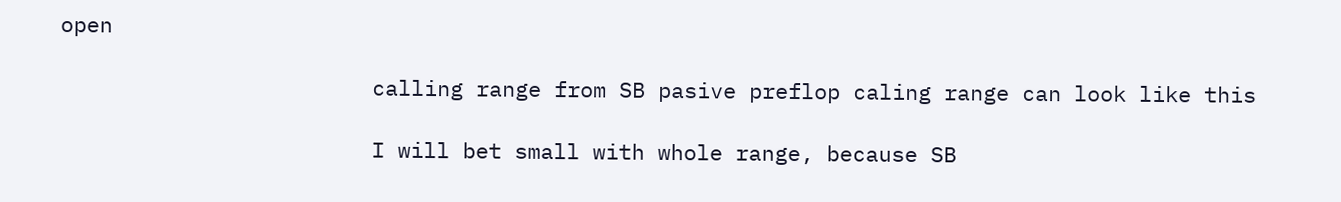open

                        calling range from SB pasive preflop caling range can look like this

                        I will bet small with whole range, because SB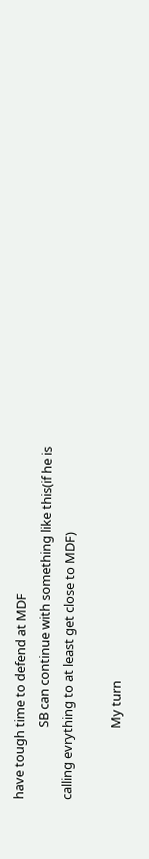have tough time to defend at MDF
                        SB can continue with something like this(if he is calling evrything to at least get close to MDF)

                        My turn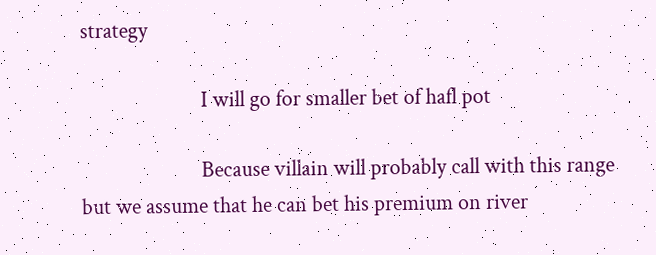strategy

                        I will go for smaller bet of hafl pot

                        Because villain will probably call with this range but we assume that he can bet his premium on river